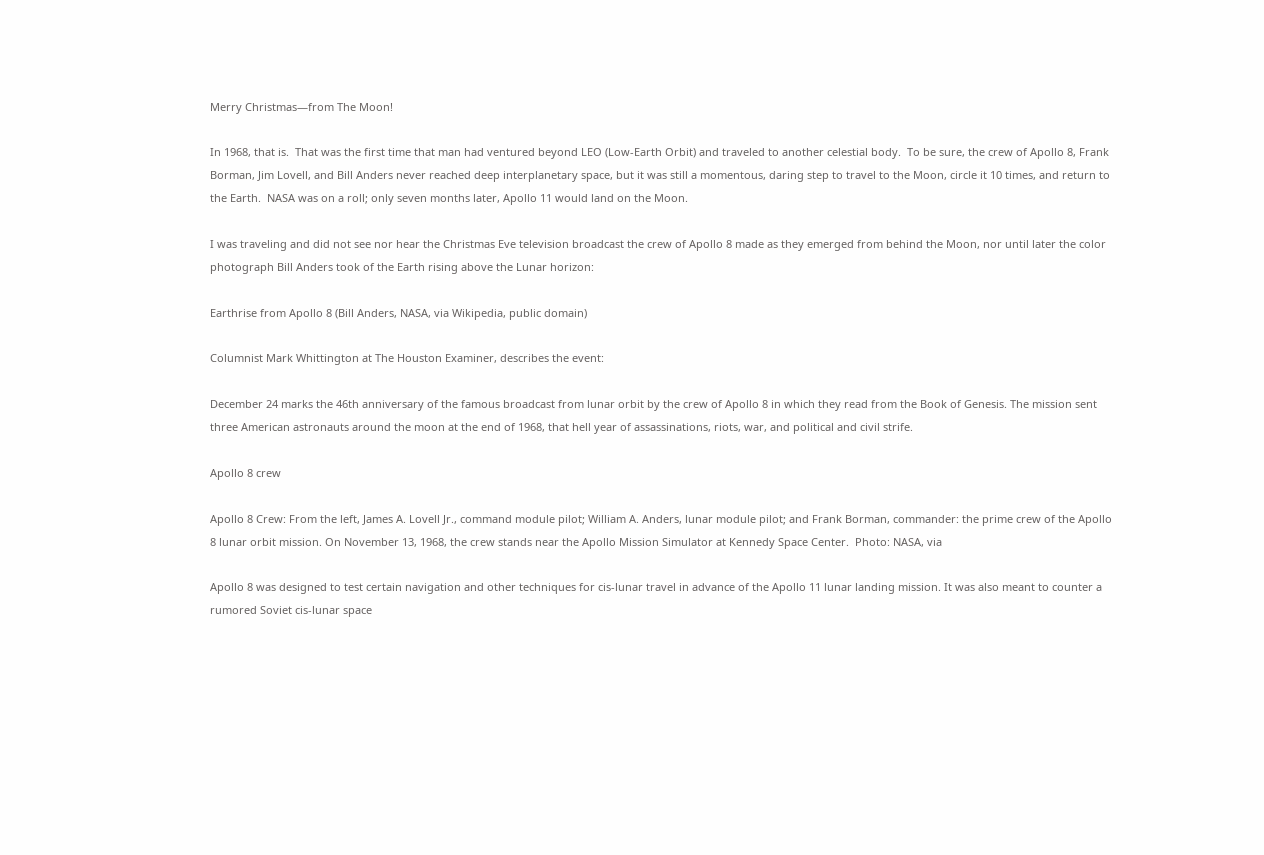Merry Christmas—from The Moon!

In 1968, that is.  That was the first time that man had ventured beyond LEO (Low-Earth Orbit) and traveled to another celestial body.  To be sure, the crew of Apollo 8, Frank Borman, Jim Lovell, and Bill Anders never reached deep interplanetary space, but it was still a momentous, daring step to travel to the Moon, circle it 10 times, and return to the Earth.  NASA was on a roll; only seven months later, Apollo 11 would land on the Moon.

I was traveling and did not see nor hear the Christmas Eve television broadcast the crew of Apollo 8 made as they emerged from behind the Moon, nor until later the color photograph Bill Anders took of the Earth rising above the Lunar horizon:

Earthrise from Apollo 8 (Bill Anders, NASA, via Wikipedia, public domain)

Columnist Mark Whittington at The Houston Examiner, describes the event:

December 24 marks the 46th anniversary of the famous broadcast from lunar orbit by the crew of Apollo 8 in which they read from the Book of Genesis. The mission sent three American astronauts around the moon at the end of 1968, that hell year of assassinations, riots, war, and political and civil strife.

Apollo 8 crew

Apollo 8 Crew: From the left, James A. Lovell Jr., command module pilot; William A. Anders, lunar module pilot; and Frank Borman, commander: the prime crew of the Apollo 8 lunar orbit mission. On November 13, 1968, the crew stands near the Apollo Mission Simulator at Kennedy Space Center.  Photo: NASA, via

Apollo 8 was designed to test certain navigation and other techniques for cis-lunar travel in advance of the Apollo 11 lunar landing mission. It was also meant to counter a rumored Soviet cis-lunar space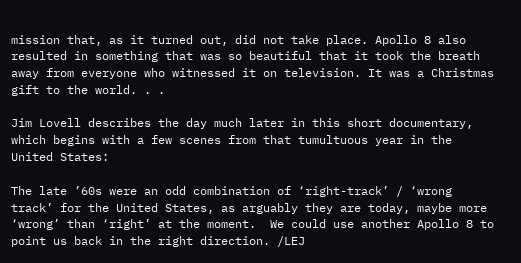mission that, as it turned out, did not take place. Apollo 8 also resulted in something that was so beautiful that it took the breath away from everyone who witnessed it on television. It was a Christmas gift to the world. . .

Jim Lovell describes the day much later in this short documentary, which begins with a few scenes from that tumultuous year in the United States:

The late ’60s were an odd combination of ‘right-track’ / ‘wrong track’ for the United States, as arguably they are today, maybe more ‘wrong’ than ‘right’ at the moment.  We could use another Apollo 8 to point us back in the right direction. /LEJ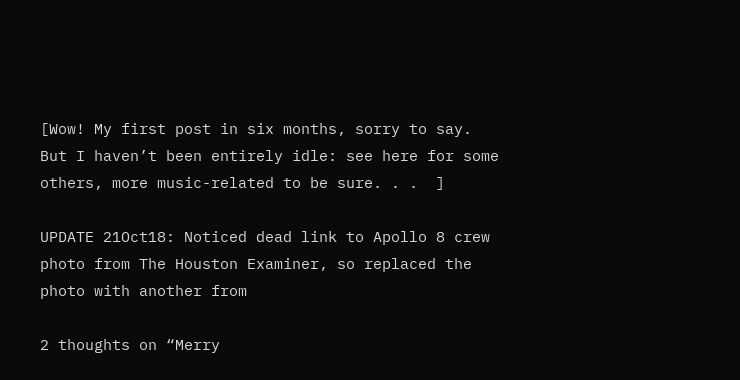[Wow! My first post in six months, sorry to say.  But I haven’t been entirely idle: see here for some others, more music-related to be sure. . .  ]

UPDATE 21Oct18: Noticed dead link to Apollo 8 crew photo from The Houston Examiner, so replaced the photo with another from

2 thoughts on “Merry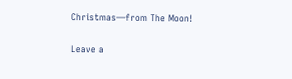Christmas—from The Moon!

Leave a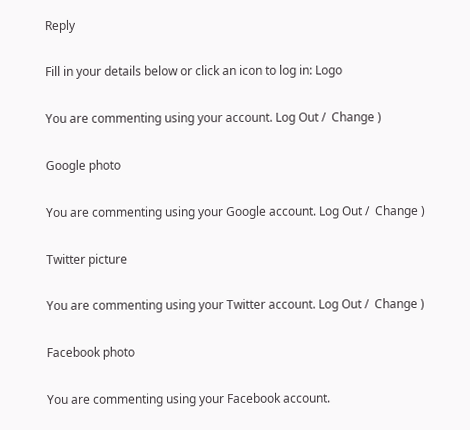Reply

Fill in your details below or click an icon to log in: Logo

You are commenting using your account. Log Out /  Change )

Google photo

You are commenting using your Google account. Log Out /  Change )

Twitter picture

You are commenting using your Twitter account. Log Out /  Change )

Facebook photo

You are commenting using your Facebook account.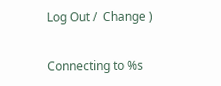Log Out /  Change )

Connecting to %s